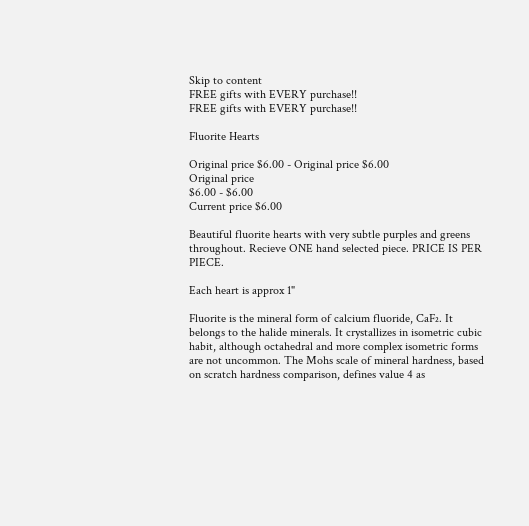Skip to content
FREE gifts with EVERY purchase!!
FREE gifts with EVERY purchase!!

Fluorite Hearts

Original price $6.00 - Original price $6.00
Original price
$6.00 - $6.00
Current price $6.00

Beautiful fluorite hearts with very subtle purples and greens throughout. Recieve ONE hand selected piece. PRICE IS PER PIECE.

Each heart is approx 1"

Fluorite is the mineral form of calcium fluoride, CaF₂. It belongs to the halide minerals. It crystallizes in isometric cubic habit, although octahedral and more complex isometric forms are not uncommon. The Mohs scale of mineral hardness, based on scratch hardness comparison, defines value 4 as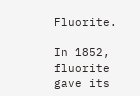Fluorite.

In 1852, fluorite gave its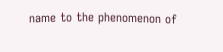name to the phenomenon of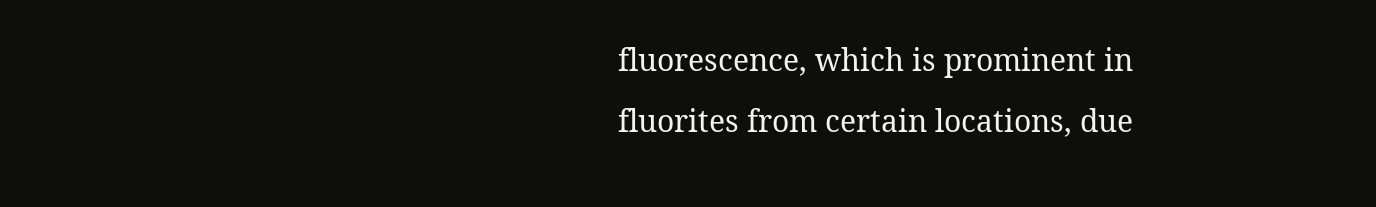fluorescence, which is prominent in fluorites from certain locations, due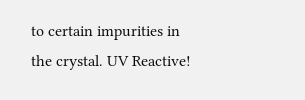to certain impurities in the crystal. UV Reactive!